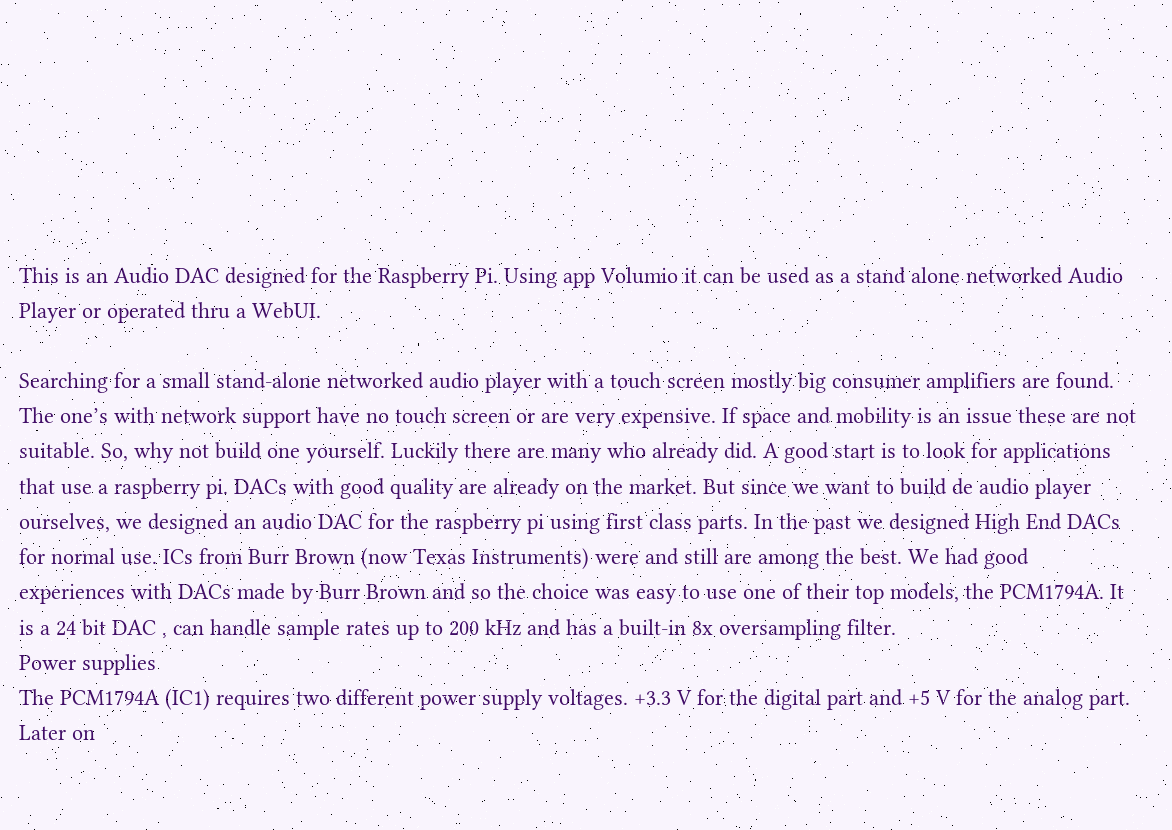This is an Audio DAC designed for the Raspberry Pi. Using app Volumio it can be used as a stand alone networked Audio Player or operated thru a WebUI.

Searching for a small stand-alone networked audio player with a touch screen mostly big consumer amplifiers are found. The one’s with network support have no touch screen or are very expensive. If space and mobility is an issue these are not suitable. So, why not build one yourself. Luckily there are many who already did. A good start is to look for applications that use a raspberry pi. DACs with good quality are already on the market. But since we want to build de audio player ourselves, we designed an audio DAC for the raspberry pi using first class parts. In the past we designed High End DACs for normal use. ICs from Burr Brown (now Texas Instruments) were and still are among the best. We had good experiences with DACs made by Burr Brown and so the choice was easy to use one of their top models, the PCM1794A. It is a 24 bit DAC , can handle sample rates up to 200 kHz and has a built-in 8x oversampling filter.
Power supplies
The PCM1794A (IC1) requires two different power supply voltages. +3.3 V for the digital part and +5 V for the analog part. Later on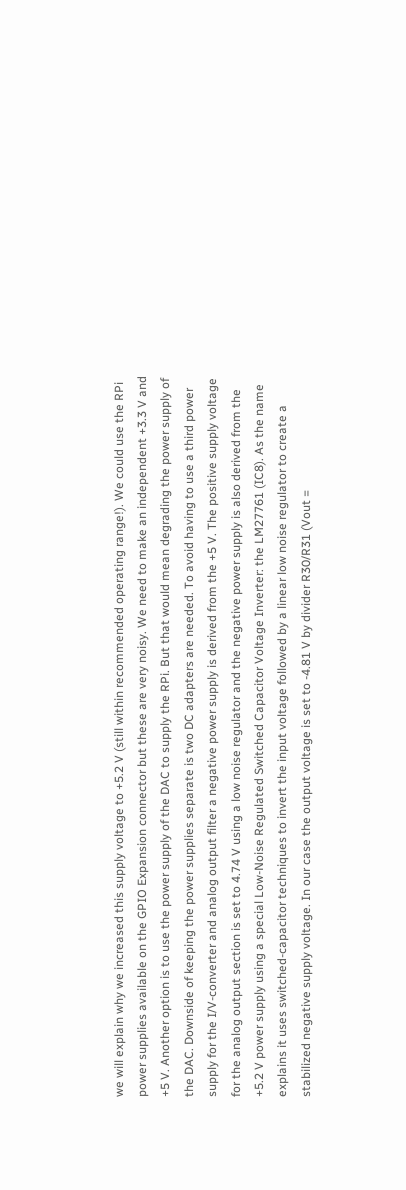we will explain why we increased this supply voltage to +5.2 V (still within recommended operating range!). We could use the RPi  power supplies available on the GPIO Expansion connector but these are very noisy. We need to make an independent +3.3 V and +5 V. Another option is to use the power supply of the DAC to supply the RPi. But that would mean degrading the power supply of the DAC. Downside of keeping the power supplies separate is two DC adapters are needed. To avoid having to use a third power supply for the I/V-converter and analog output filter a negative power supply is derived from the +5 V. The positive supply voltage for the analog output section is set to 4.74 V using a low noise regulator and the negative power supply is also derived from the +5.2 V power supply using a special Low-Noise Regulated Switched Capacitor Voltage Inverter: the LM27761 (IC8). As the name explains it uses switched-capacitor techniques to invert the input voltage followed by a linear low noise regulator to create a stabilized negative supply voltage. In our case the output voltage is set to -4.81 V by divider R30/R31 (Vout =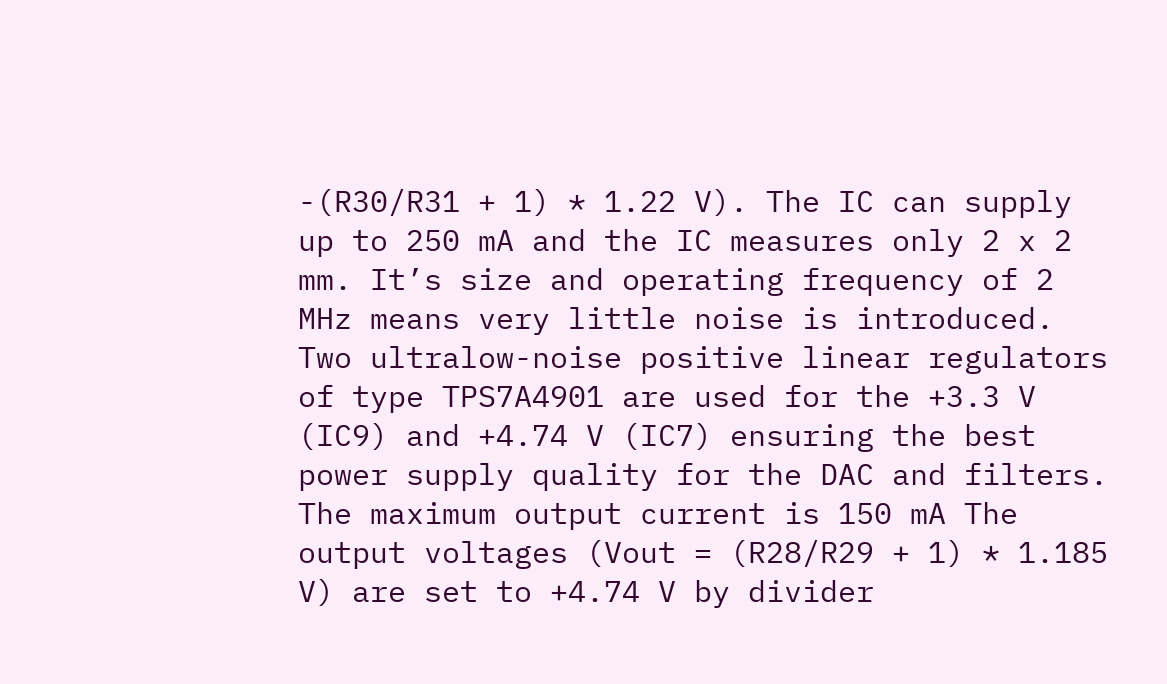-(R30/R31 + 1) * 1.22 V). The IC can supply up to 250 mA and the IC measures only 2 x 2 mm. It’s size and operating frequency of 2 MHz means very little noise is introduced. Two ultralow-noise positive linear regulators of type TPS7A4901 are used for the +3.3 V  (IC9) and +4.74 V (IC7) ensuring the best power supply quality for the DAC and filters. The maximum output current is 150 mA The output voltages (Vout = (R28/R29 + 1) * 1.185 V) are set to +4.74 V by divider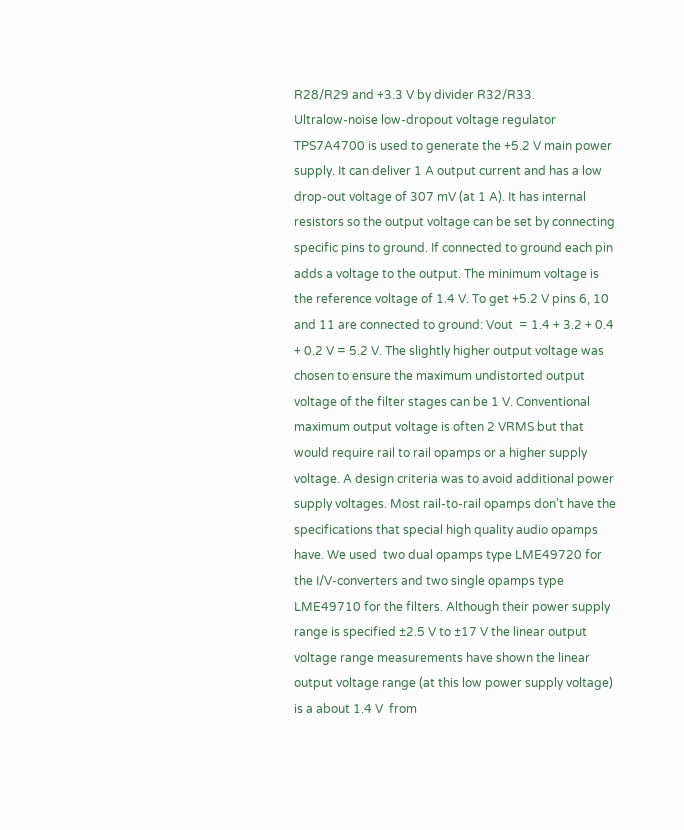R28/R29 and +3.3 V by divider R32/R33.
Ultralow-noise low-dropout voltage regulator TPS7A4700 is used to generate the +5.2 V main power supply. It can deliver 1 A output current and has a low drop-out voltage of 307 mV (at 1 A). It has internal resistors so the output voltage can be set by connecting specific pins to ground. If connected to ground each pin adds a voltage to the output. The minimum voltage is the reference voltage of 1.4 V. To get +5.2 V pins 6, 10 and 11 are connected to ground: Vout  = 1.4 + 3.2 + 0.4 + 0.2 V = 5.2 V. The slightly higher output voltage was chosen to ensure the maximum undistorted output voltage of the filter stages can be 1 V. Conventional maximum output voltage is often 2 VRMS but that would require rail to rail opamps or a higher supply voltage. A design criteria was to avoid additional power supply voltages. Most rail-to-rail opamps don’t have the specifications that special high quality audio opamps have. We used  two dual opamps type LME49720 for the I/V-converters and two single opamps type LME49710 for the filters. Although their power supply range is specified ±2.5 V to ±17 V the linear output voltage range measurements have shown the linear output voltage range (at this low power supply voltage) is a about 1.4 V  from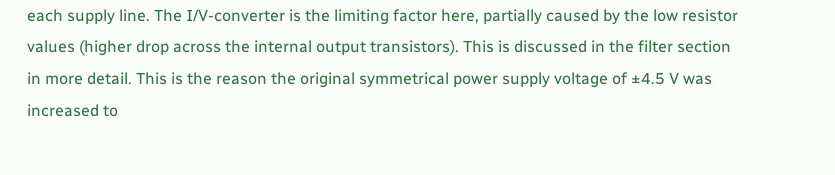each supply line. The I/V-converter is the limiting factor here, partially caused by the low resistor values (higher drop across the internal output transistors). This is discussed in the filter section in more detail. This is the reason the original symmetrical power supply voltage of ±4.5 V was increased to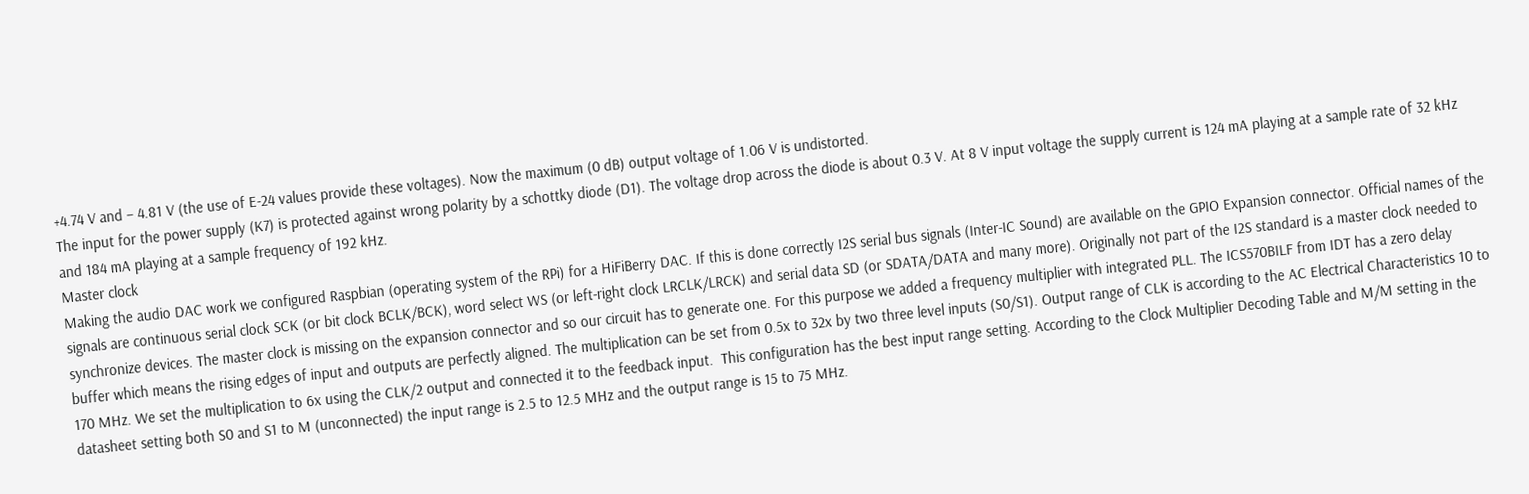+4.74 V and – 4.81 V (the use of E-24 values provide these voltages). Now the maximum (0 dB) output voltage of 1.06 V is undistorted.
The input for the power supply (K7) is protected against wrong polarity by a schottky diode (D1). The voltage drop across the diode is about 0.3 V. At 8 V input voltage the supply current is 124 mA playing at a sample rate of 32 kHz and 184 mA playing at a sample frequency of 192 kHz.
Master clock
Making the audio DAC work we configured Raspbian (operating system of the RPi) for a HiFiBerry DAC. If this is done correctly I2S serial bus signals (Inter-IC Sound) are available on the GPIO Expansion connector. Official names of the signals are continuous serial clock SCK (or bit clock BCLK/BCK), word select WS (or left-right clock LRCLK/LRCK) and serial data SD (or SDATA/DATA and many more). Originally not part of the I2S standard is a master clock needed to synchronize devices. The master clock is missing on the expansion connector and so our circuit has to generate one. For this purpose we added a frequency multiplier with integrated PLL. The ICS570BILF from IDT has a zero delay buffer which means the rising edges of input and outputs are perfectly aligned. The multiplication can be set from 0.5x to 32x by two three level inputs (S0/S1). Output range of CLK is according to the AC Electrical Characteristics 10 to 170 MHz. We set the multiplication to 6x using the CLK/2 output and connected it to the feedback input.  This configuration has the best input range setting. According to the Clock Multiplier Decoding Table and M/M setting in the datasheet setting both S0 and S1 to M (unconnected) the input range is 2.5 to 12.5 MHz and the output range is 15 to 75 MHz.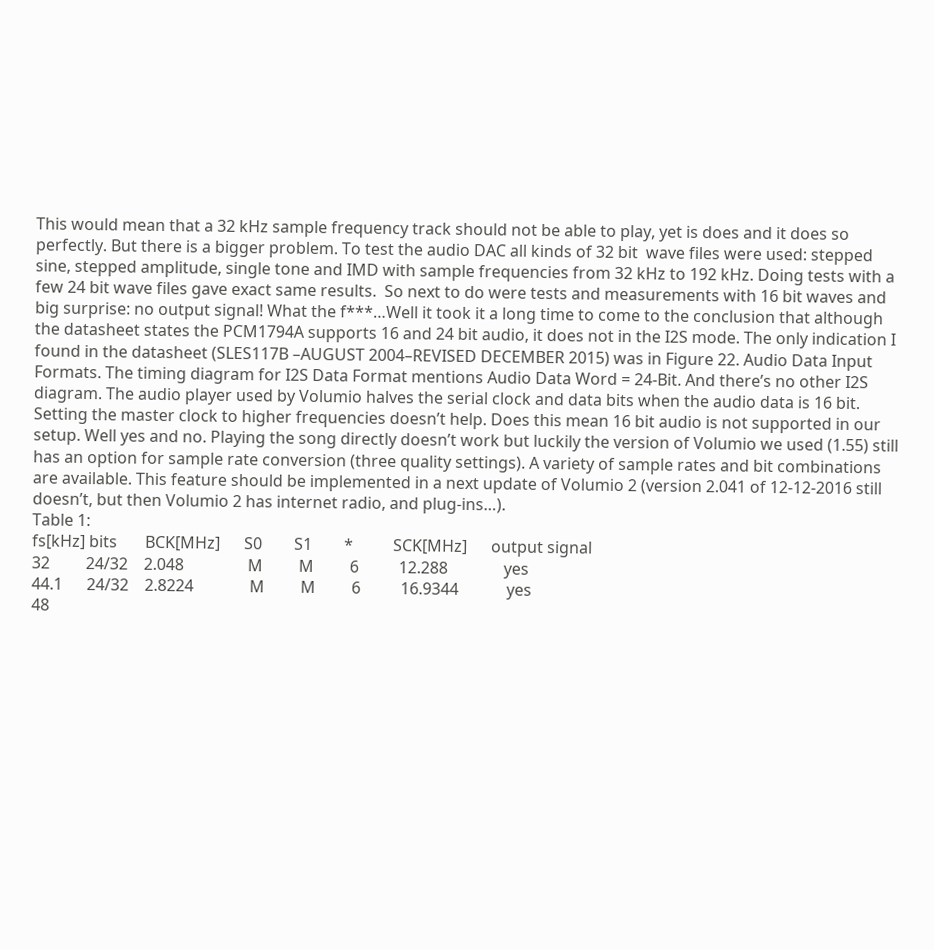This would mean that a 32 kHz sample frequency track should not be able to play, yet is does and it does so perfectly. But there is a bigger problem. To test the audio DAC all kinds of 32 bit  wave files were used: stepped sine, stepped amplitude, single tone and IMD with sample frequencies from 32 kHz to 192 kHz. Doing tests with a few 24 bit wave files gave exact same results.  So next to do were tests and measurements with 16 bit waves and big surprise: no output signal! What the f***…Well it took it a long time to come to the conclusion that although the datasheet states the PCM1794A supports 16 and 24 bit audio, it does not in the I2S mode. The only indication I found in the datasheet (SLES117B –AUGUST 2004–REVISED DECEMBER 2015) was in Figure 22. Audio Data Input Formats. The timing diagram for I2S Data Format mentions Audio Data Word = 24-Bit. And there’s no other I2S diagram. The audio player used by Volumio halves the serial clock and data bits when the audio data is 16 bit. Setting the master clock to higher frequencies doesn’t help. Does this mean 16 bit audio is not supported in our setup. Well yes and no. Playing the song directly doesn’t work but luckily the version of Volumio we used (1.55) still has an option for sample rate conversion (three quality settings). A variety of sample rates and bit combinations are available. This feature should be implemented in a next update of Volumio 2 (version 2.041 of 12-12-2016 still doesn’t, but then Volumio 2 has internet radio, and plug-ins…).
Table 1:
fs[kHz] bits       BCK[MHz]      S0        S1        *          SCK[MHz]      output signal
32         24/32    2.048                M         M         6          12.288              yes
44.1      24/32    2.8224              M         M         6          16.9344            yes
48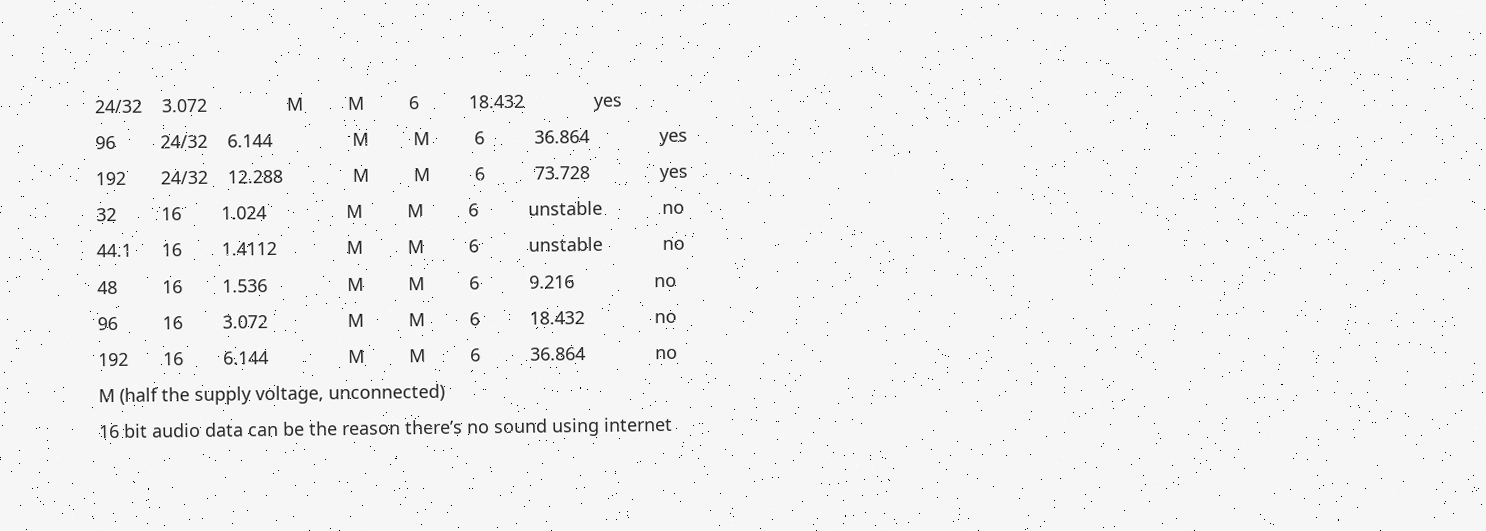24/32    3.072                M         M         6          18.432              yes
96         24/32    6.144                M         M         6          36.864              yes
192       24/32    12.288              M         M         6          73.728              yes
32         16        1.024                M         M         6          unstable            no
44.1      16        1.4112              M         M         6          unstable            no
48         16        1.536                M         M         6          9.216                no
96         16        3.072                M         M         6          18.432              no
192       16        6.144                M         M         6          36.864              no
M (half the supply voltage, unconnected)
16 bit audio data can be the reason there’s no sound using internet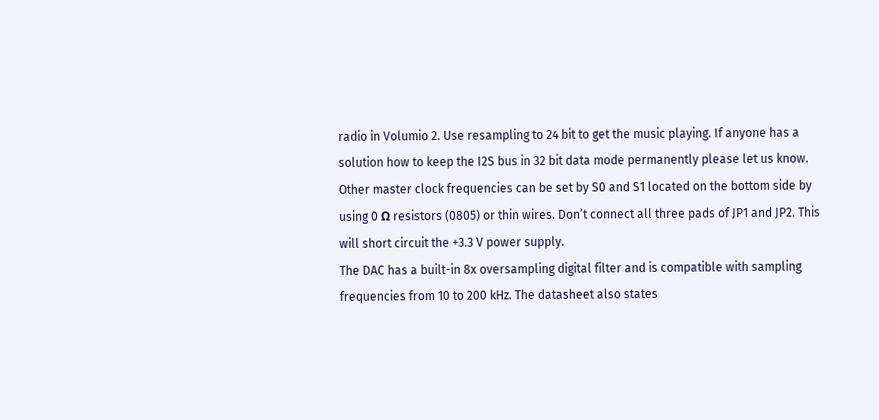radio in Volumio 2. Use resampling to 24 bit to get the music playing. If anyone has a solution how to keep the I2S bus in 32 bit data mode permanently please let us know.
Other master clock frequencies can be set by S0 and S1 located on the bottom side by using 0 Ω resistors (0805) or thin wires. Don’t connect all three pads of JP1 and JP2. This will short circuit the +3.3 V power supply.
The DAC has a built-in 8x oversampling digital filter and is compatible with sampling frequencies from 10 to 200 kHz. The datasheet also states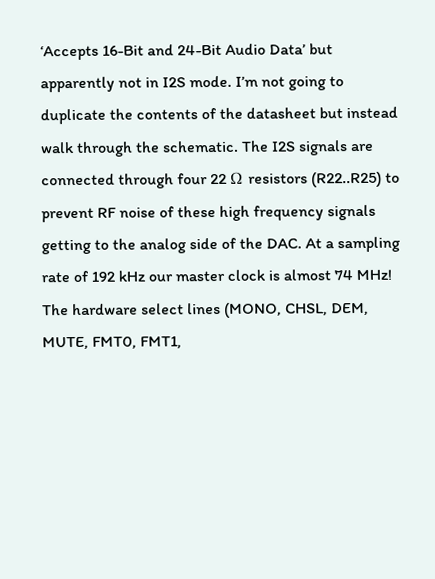‘Accepts 16-Bit and 24-Bit Audio Data’ but apparently not in I2S mode. I’m not going to duplicate the contents of the datasheet but instead walk through the schematic. The I2S signals are connected through four 22 Ω resistors (R22..R25) to prevent RF noise of these high frequency signals getting to the analog side of the DAC. At a sampling rate of 192 kHz our master clock is almost 74 MHz! The hardware select lines (MONO, CHSL, DEM, MUTE, FMT0, FMT1,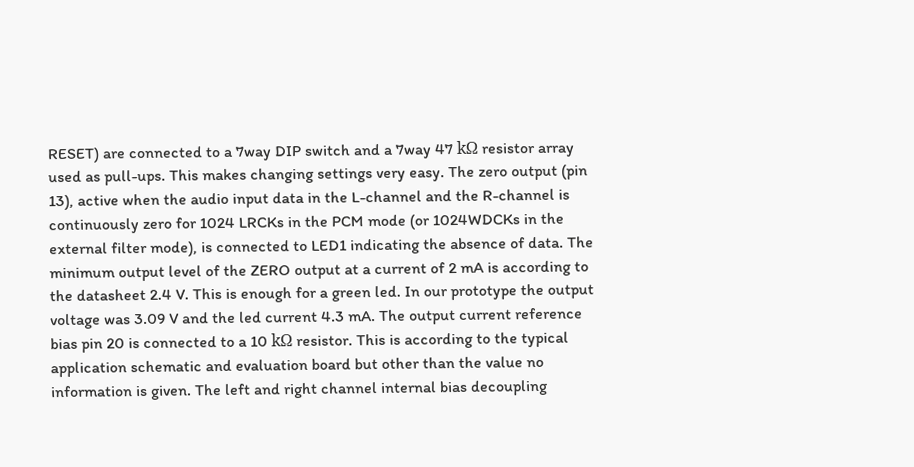RESET) are connected to a 7way DIP switch and a 7way 47 kΩ resistor array used as pull-ups. This makes changing settings very easy. The zero output (pin 13), active when the audio input data in the L-channel and the R-channel is continuously zero for 1024 LRCKs in the PCM mode (or 1024WDCKs in the external filter mode), is connected to LED1 indicating the absence of data. The minimum output level of the ZERO output at a current of 2 mA is according to the datasheet 2.4 V. This is enough for a green led. In our prototype the output voltage was 3.09 V and the led current 4.3 mA. The output current reference bias pin 20 is connected to a 10 kΩ resistor. This is according to the typical application schematic and evaluation board but other than the value no information is given. The left and right channel internal bias decoupling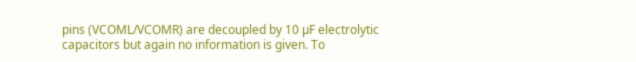pins (VCOML/VCOMR) are decoupled by 10 µF electrolytic capacitors but again no information is given. To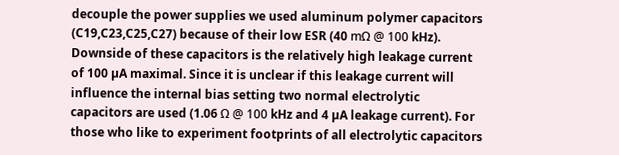decouple the power supplies we used aluminum polymer capacitors (C19,C23,C25,C27) because of their low ESR (40 mΩ @ 100 kHz). Downside of these capacitors is the relatively high leakage current of 100 µA maximal. Since it is unclear if this leakage current will influence the internal bias setting two normal electrolytic capacitors are used (1.06 Ω @ 100 kHz and 4 µA leakage current). For those who like to experiment footprints of all electrolytic capacitors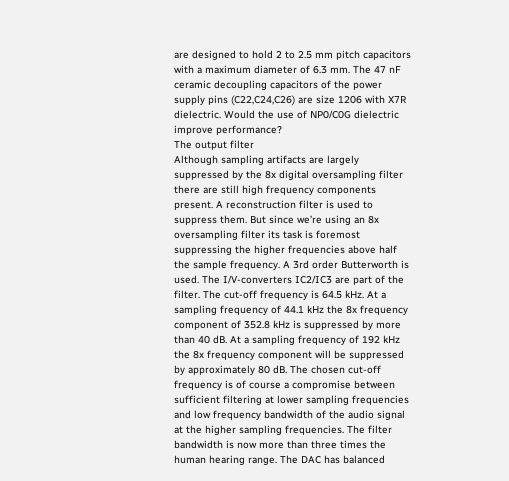are designed to hold 2 to 2.5 mm pitch capacitors with a maximum diameter of 6.3 mm. The 47 nF ceramic decoupling capacitors of the power supply pins (C22,C24,C26) are size 1206 with X7R dielectric. Would the use of NP0/C0G dielectric improve performance?
The output filter
Although sampling artifacts are largely suppressed by the 8x digital oversampling filter there are still high frequency components present. A reconstruction filter is used to suppress them. But since we’re using an 8x oversampling filter its task is foremost suppressing the higher frequencies above half the sample frequency. A 3rd order Butterworth is used. The I/V-converters IC2/IC3 are part of the filter. The cut-off frequency is 64.5 kHz. At a sampling frequency of 44.1 kHz the 8x frequency component of 352.8 kHz is suppressed by more than 40 dB. At a sampling frequency of 192 kHz the 8x frequency component will be suppressed by approximately 80 dB. The chosen cut-off frequency is of course a compromise between sufficient filtering at lower sampling frequencies and low frequency bandwidth of the audio signal at the higher sampling frequencies. The filter bandwidth is now more than three times the human hearing range. The DAC has balanced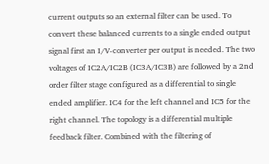current outputs so an external filter can be used. To convert these balanced currents to a single ended output signal first an I/V-converter per output is needed. The two voltages of IC2A/IC2B (IC3A/IC3B) are followed by a 2nd order filter stage configured as a differential to single ended amplifier. IC4 for the left channel and IC5 for the right channel. The topology is a differential multiple feedback filter. Combined with the filtering of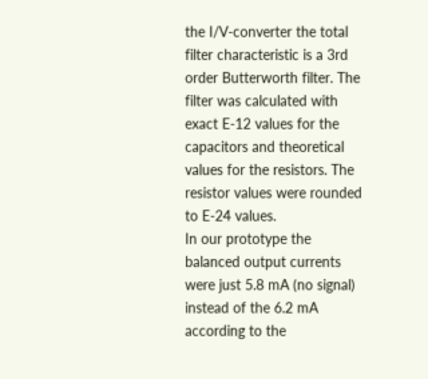the I/V-converter the total filter characteristic is a 3rd order Butterworth filter. The filter was calculated with exact E-12 values for the capacitors and theoretical values for the resistors. The resistor values were rounded to E-24 values.
In our prototype the balanced output currents were just 5.8 mA (no signal) instead of the 6.2 mA according to the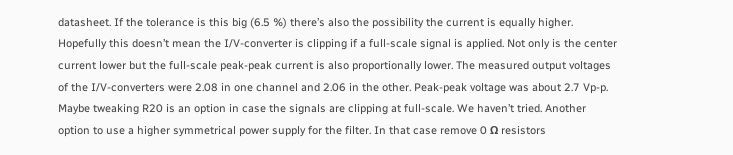datasheet. If the tolerance is this big (6.5 %) there’s also the possibility the current is equally higher. Hopefully this doesn’t mean the I/V-converter is clipping if a full-scale signal is applied. Not only is the center current lower but the full-scale peak-peak current is also proportionally lower. The measured output voltages of the I/V-converters were 2.08 in one channel and 2.06 in the other. Peak-peak voltage was about 2.7 Vp-p. Maybe tweaking R20 is an option in case the signals are clipping at full-scale. We haven’t tried. Another option to use a higher symmetrical power supply for the filter. In that case remove 0 Ω resistors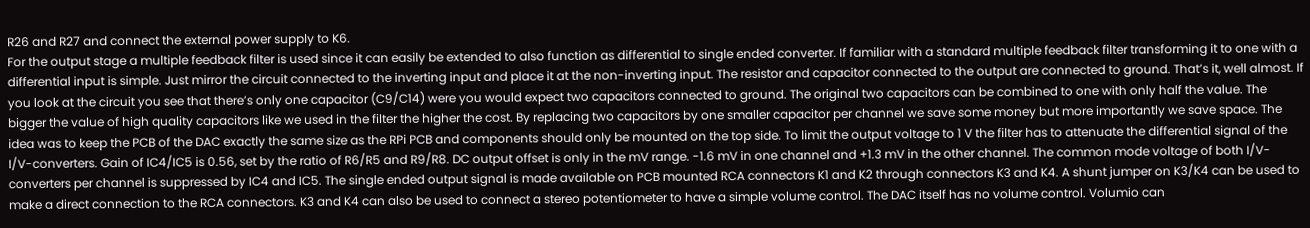R26 and R27 and connect the external power supply to K6.
For the output stage a multiple feedback filter is used since it can easily be extended to also function as differential to single ended converter. If familiar with a standard multiple feedback filter transforming it to one with a differential input is simple. Just mirror the circuit connected to the inverting input and place it at the non-inverting input. The resistor and capacitor connected to the output are connected to ground. That’s it, well almost. If you look at the circuit you see that there’s only one capacitor (C9/C14) were you would expect two capacitors connected to ground. The original two capacitors can be combined to one with only half the value. The bigger the value of high quality capacitors like we used in the filter the higher the cost. By replacing two capacitors by one smaller capacitor per channel we save some money but more importantly we save space. The idea was to keep the PCB of the DAC exactly the same size as the RPi PCB and components should only be mounted on the top side. To limit the output voltage to 1 V the filter has to attenuate the differential signal of the I/V-converters. Gain of IC4/IC5 is 0.56, set by the ratio of R6/R5 and R9/R8. DC output offset is only in the mV range. -1.6 mV in one channel and +1.3 mV in the other channel. The common mode voltage of both I/V-converters per channel is suppressed by IC4 and IC5. The single ended output signal is made available on PCB mounted RCA connectors K1 and K2 through connectors K3 and K4. A shunt jumper on K3/K4 can be used to make a direct connection to the RCA connectors. K3 and K4 can also be used to connect a stereo potentiometer to have a simple volume control. The DAC itself has no volume control. Volumio can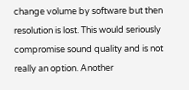change volume by software but then resolution is lost. This would seriously compromise sound quality and is not really an option. Another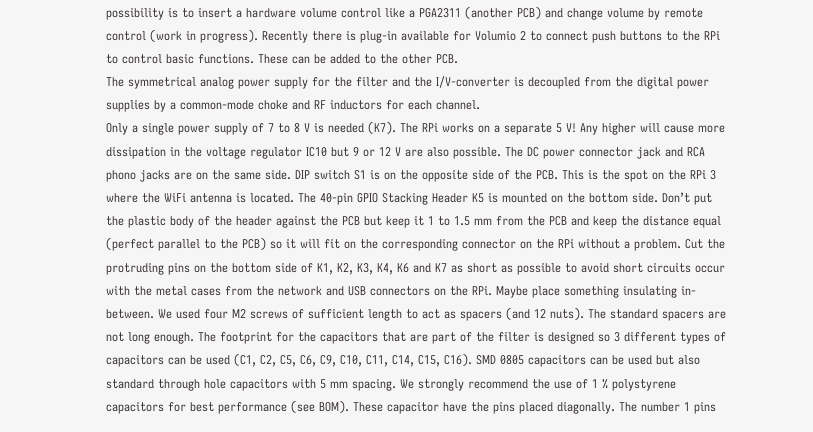possibility is to insert a hardware volume control like a PGA2311 (another PCB) and change volume by remote control (work in progress). Recently there is plug-in available for Volumio 2 to connect push buttons to the RPi to control basic functions. These can be added to the other PCB.
The symmetrical analog power supply for the filter and the I/V-converter is decoupled from the digital power supplies by a common-mode choke and RF inductors for each channel.
Only a single power supply of 7 to 8 V is needed (K7). The RPi works on a separate 5 V! Any higher will cause more dissipation in the voltage regulator IC10 but 9 or 12 V are also possible. The DC power connector jack and RCA phono jacks are on the same side. DIP switch S1 is on the opposite side of the PCB. This is the spot on the RPi 3 where the WiFi antenna is located. The 40-pin GPIO Stacking Header K5 is mounted on the bottom side. Don’t put the plastic body of the header against the PCB but keep it 1 to 1.5 mm from the PCB and keep the distance equal (perfect parallel to the PCB) so it will fit on the corresponding connector on the RPi without a problem. Cut the protruding pins on the bottom side of K1, K2, K3, K4, K6 and K7 as short as possible to avoid short circuits occur with the metal cases from the network and USB connectors on the RPi. Maybe place something insulating in-between. We used four M2 screws of sufficient length to act as spacers (and 12 nuts). The standard spacers are not long enough. The footprint for the capacitors that are part of the filter is designed so 3 different types of capacitors can be used (C1, C2, C5, C6, C9, C10, C11, C14, C15, C16). SMD 0805 capacitors can be used but also standard through hole capacitors with 5 mm spacing. We strongly recommend the use of 1 % polystyrene capacitors for best performance (see BOM). These capacitor have the pins placed diagonally. The number 1 pins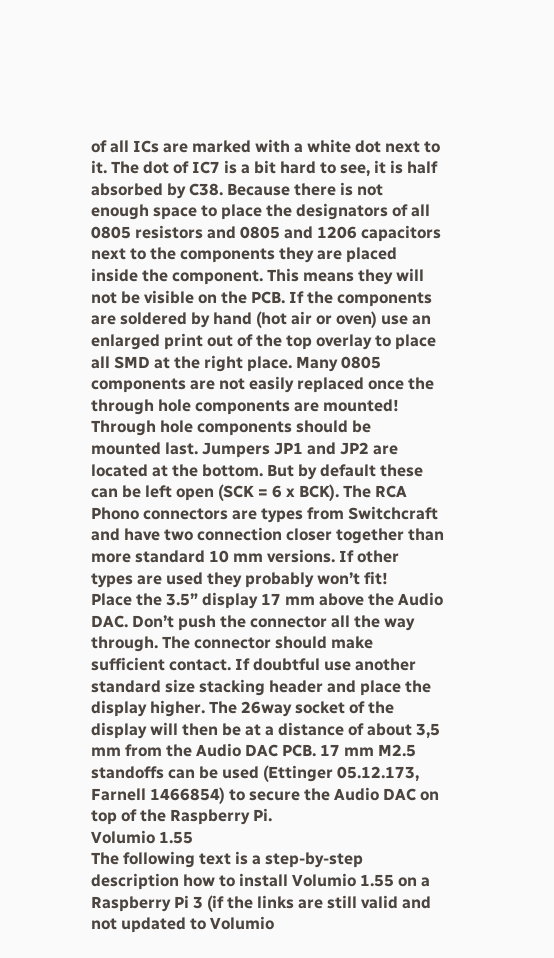of all ICs are marked with a white dot next to it. The dot of IC7 is a bit hard to see, it is half absorbed by C38. Because there is not enough space to place the designators of all 0805 resistors and 0805 and 1206 capacitors next to the components they are placed inside the component. This means they will not be visible on the PCB. If the components are soldered by hand (hot air or oven) use an enlarged print out of the top overlay to place all SMD at the right place. Many 0805 components are not easily replaced once the through hole components are mounted! Through hole components should be mounted last. Jumpers JP1 and JP2 are located at the bottom. But by default these can be left open (SCK = 6 x BCK). The RCA Phono connectors are types from Switchcraft and have two connection closer together than more standard 10 mm versions. If other types are used they probably won’t fit!
Place the 3.5” display 17 mm above the Audio DAC. Don’t push the connector all the way through. The connector should make sufficient contact. If doubtful use another standard size stacking header and place the display higher. The 26way socket of the display will then be at a distance of about 3,5 mm from the Audio DAC PCB. 17 mm M2.5 standoffs can be used (Ettinger 05.12.173, Farnell 1466854) to secure the Audio DAC on top of the Raspberry Pi.
Volumio 1.55
The following text is a step-by-step description how to install Volumio 1.55 on a Raspberry Pi 3 (if the links are still valid and not updated to Volumio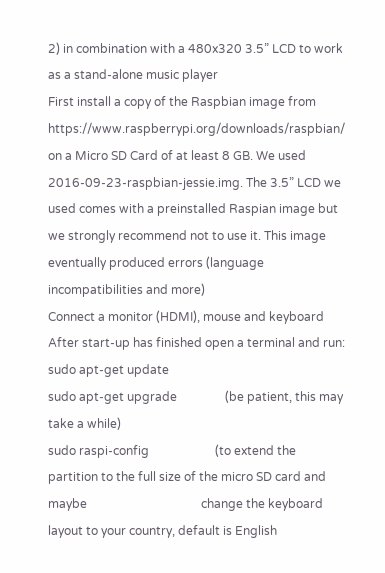2) in combination with a 480x320 3.5” LCD to work as a stand-alone music player
First install a copy of the Raspbian image from https://www.raspberrypi.org/downloads/raspbian/ on a Micro SD Card of at least 8 GB. We used 2016-09-23-raspbian-jessie.img. The 3.5” LCD we used comes with a preinstalled Raspian image but we strongly recommend not to use it. This image eventually produced errors (language incompatibilities and more)
Connect a monitor (HDMI), mouse and keyboard
After start-up has finished open a terminal and run:
sudo apt-get update
sudo apt-get upgrade                (be patient, this may take a while)
sudo raspi-config                      (to extend the partition to the full size of the micro SD card and maybe                                      change the keyboard layout to your country, default is English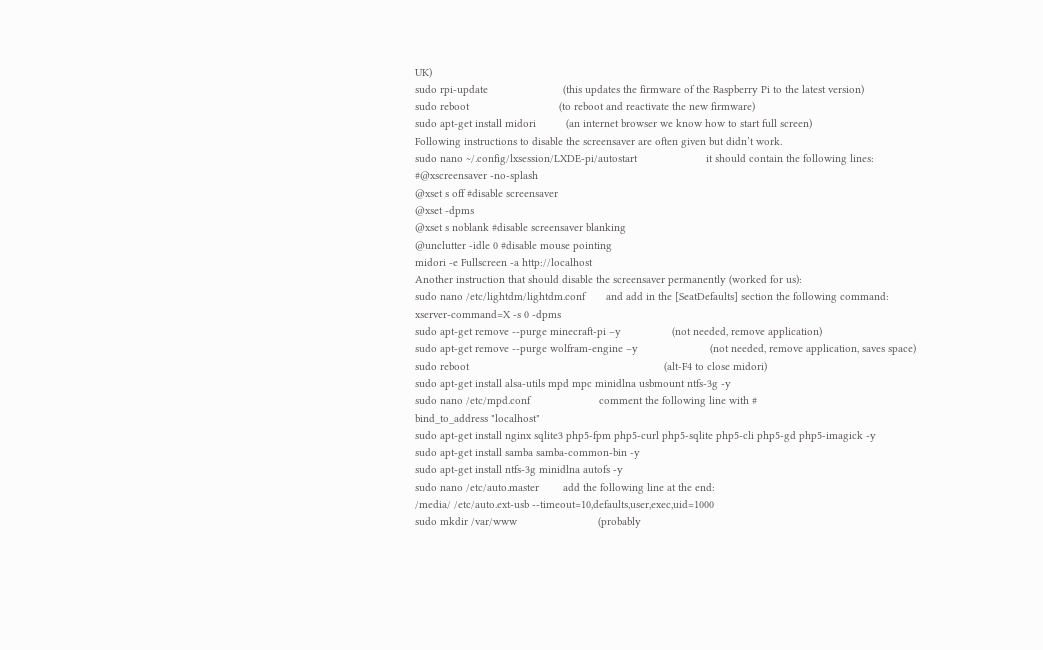UK)
sudo rpi-update                         (this updates the firmware of the Raspberry Pi to the latest version)
sudo reboot                              (to reboot and reactivate the new firmware)
sudo apt-get install midori          (an internet browser we know how to start full screen)
Following instructions to disable the screensaver are often given but didn’t work.
sudo nano ~/.config/lxsession/LXDE-pi/autostart                       it should contain the following lines:
#@xscreensaver -no-splash
@xset s off #disable screensaver
@xset -dpms
@xset s noblank #disable screensaver blanking
@unclutter -idle 0 #disable mouse pointing
midori -e Fullscreen -a http://localhost
Another instruction that should disable the screensaver permanently (worked for us):
sudo nano /etc/lightdm/lightdm.conf       and add in the [SeatDefaults] section the following command:
xserver-command=X -s 0 -dpms
sudo apt-get remove --purge minecraft-pi –y                 (not needed, remove application)
sudo apt-get remove --purge wolfram-engine –y                        (not needed, remove application, saves space)
sudo reboot                                                                 (alt-F4 to close midori)
sudo apt-get install alsa-utils mpd mpc minidlna usbmount ntfs-3g -y
sudo nano /etc/mpd.conf                       comment the following line with #
bind_to_address "localhost"
sudo apt-get install nginx sqlite3 php5-fpm php5-curl php5-sqlite php5-cli php5-gd php5-imagick -y
sudo apt-get install samba samba-common-bin -y
sudo apt-get install ntfs-3g minidlna autofs -y
sudo nano /etc/auto.master        add the following line at the end:
/media/ /etc/auto.ext-usb --timeout=10,defaults,user,exec,uid=1000
sudo mkdir /var/www                           (probably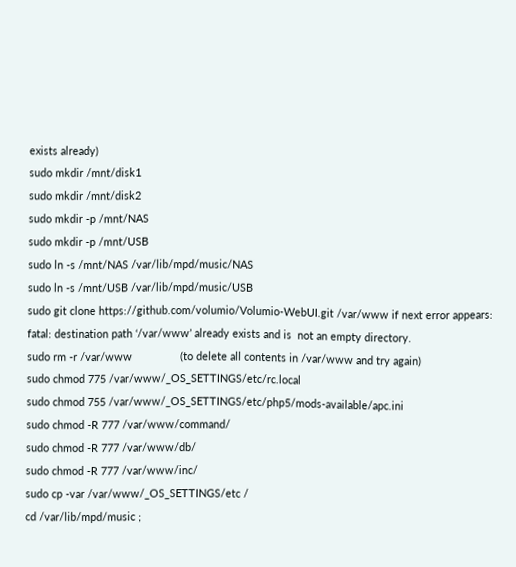exists already)
sudo mkdir /mnt/disk1
sudo mkdir /mnt/disk2
sudo mkdir -p /mnt/NAS
sudo mkdir -p /mnt/USB
sudo ln -s /mnt/NAS /var/lib/mpd/music/NAS
sudo ln -s /mnt/USB /var/lib/mpd/music/USB
sudo git clone https://github.com/volumio/Volumio-WebUI.git /var/www if next error appears:
fatal: destination path ‘/var/www’ already exists and is  not an empty directory.
sudo rm -r /var/www                (to delete all contents in /var/www and try again)
sudo chmod 775 /var/www/_OS_SETTINGS/etc/rc.local
sudo chmod 755 /var/www/_OS_SETTINGS/etc/php5/mods-available/apc.ini
sudo chmod -R 777 /var/www/command/
sudo chmod -R 777 /var/www/db/
sudo chmod -R 777 /var/www/inc/
sudo cp -var /var/www/_OS_SETTINGS/etc /
cd /var/lib/mpd/music ;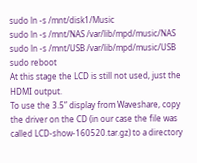sudo ln -s /mnt/disk1/Music
sudo ln -s /mnt/NAS /var/lib/mpd/music/NAS
sudo ln -s /mnt/USB /var/lib/mpd/music/USB
sudo reboot
At this stage the LCD is still not used, just the HDMI output.
To use the 3.5” display from Waveshare, copy the driver on the CD (in our case the file was called LCD-show-160520.tar.gz) to a directory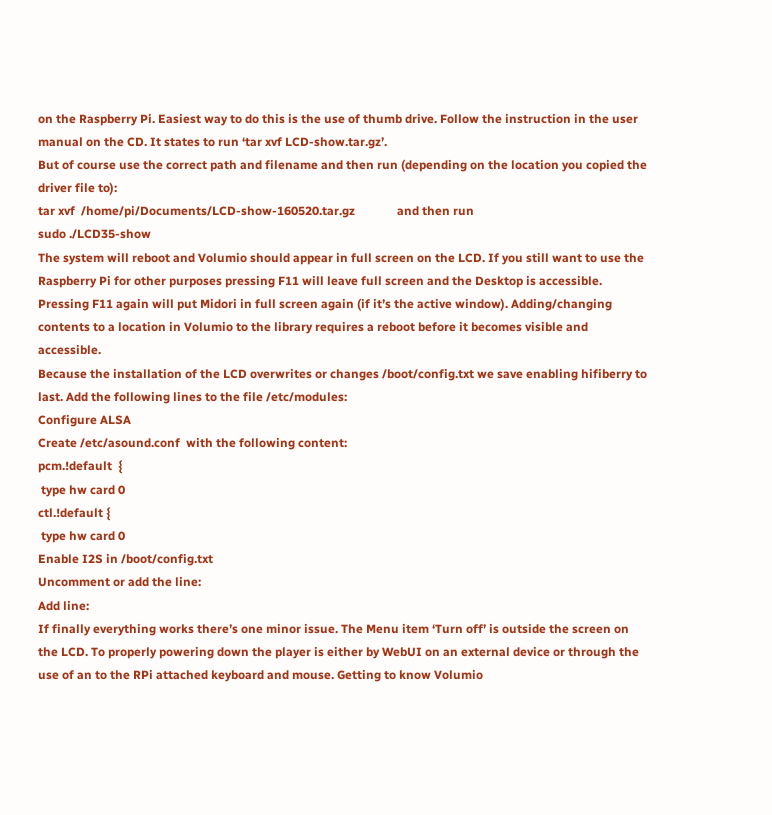on the Raspberry Pi. Easiest way to do this is the use of thumb drive. Follow the instruction in the user manual on the CD. It states to run ‘tar xvf LCD-show.tar.gz’.
But of course use the correct path and filename and then run (depending on the location you copied the driver file to):
tar xvf  /home/pi/Documents/LCD-show-160520.tar.gz              and then run
sudo ./LCD35-show
The system will reboot and Volumio should appear in full screen on the LCD. If you still want to use the Raspberry Pi for other purposes pressing F11 will leave full screen and the Desktop is accessible. Pressing F11 again will put Midori in full screen again (if it’s the active window). Adding/changing contents to a location in Volumio to the library requires a reboot before it becomes visible and accessible.
Because the installation of the LCD overwrites or changes /boot/config.txt we save enabling hifiberry to last. Add the following lines to the file /etc/modules:
Configure ALSA
Create /etc/asound.conf  with the following content:
pcm.!default  {
 type hw card 0
ctl.!default {
 type hw card 0
Enable I2S in /boot/config.txt
Uncomment or add the line:
Add line:
If finally everything works there’s one minor issue. The Menu item ‘Turn off’ is outside the screen on the LCD. To properly powering down the player is either by WebUI on an external device or through the use of an to the RPi attached keyboard and mouse. Getting to know Volumio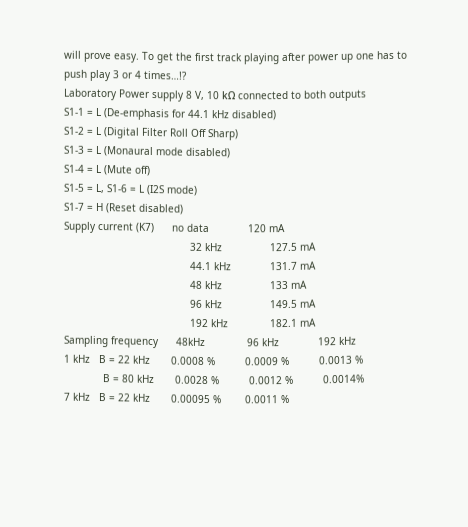will prove easy. To get the first track playing after power up one has to push play 3 or 4 times…!?
Laboratory Power supply 8 V, 10 kΩ connected to both outputs
S1-1 = L (De-emphasis for 44.1 kHz disabled)
S1-2 = L (Digital Filter Roll Off Sharp)
S1-3 = L (Monaural mode disabled)
S1-4 = L (Mute off)
S1-5 = L, S1-6 = L (I2S mode)
S1-7 = H (Reset disabled)
Supply current (K7)      no data             120 mA
                                          32 kHz                127.5 mA
                                          44.1 kHz             131.7 mA
                                          48 kHz                133 mA
                                          96 kHz                149.5 mA
                                          192 kHz              182.1 mA
Sampling frequency      48kHz              96 kHz             192 kHz
1 kHz   B = 22 kHz       0.0008 %          0.0009 %          0.0013 %
             B = 80 kHz       0.0028 %          0.0012 %          0.0014%
7 kHz   B = 22 kHz       0.00095 %        0.0011 %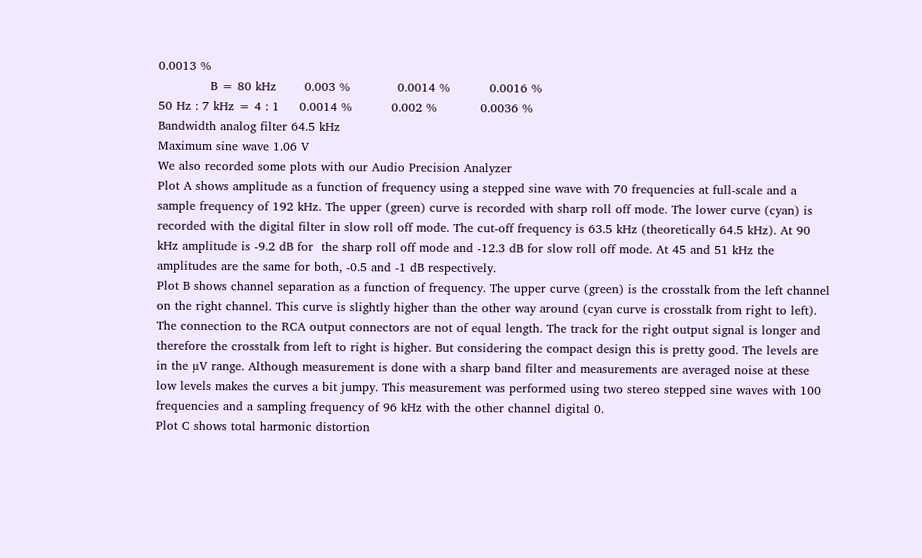0.0013 %
             B = 80 kHz       0.003 %            0.0014 %          0.0016 %
50 Hz : 7 kHz = 4 : 1     0.0014 %          0.002 %           0.0036 %
Bandwidth analog filter 64.5 kHz
Maximum sine wave 1.06 V
We also recorded some plots with our Audio Precision Analyzer
Plot A shows amplitude as a function of frequency using a stepped sine wave with 70 frequencies at full-scale and a sample frequency of 192 kHz. The upper (green) curve is recorded with sharp roll off mode. The lower curve (cyan) is recorded with the digital filter in slow roll off mode. The cut-off frequency is 63.5 kHz (theoretically 64.5 kHz). At 90 kHz amplitude is -9.2 dB for  the sharp roll off mode and -12.3 dB for slow roll off mode. At 45 and 51 kHz the amplitudes are the same for both, -0.5 and -1 dB respectively.
Plot B shows channel separation as a function of frequency. The upper curve (green) is the crosstalk from the left channel on the right channel. This curve is slightly higher than the other way around (cyan curve is crosstalk from right to left). The connection to the RCA output connectors are not of equal length. The track for the right output signal is longer and therefore the crosstalk from left to right is higher. But considering the compact design this is pretty good. The levels are in the µV range. Although measurement is done with a sharp band filter and measurements are averaged noise at these low levels makes the curves a bit jumpy. This measurement was performed using two stereo stepped sine waves with 100 frequencies and a sampling frequency of 96 kHz with the other channel digital 0.
Plot C shows total harmonic distortion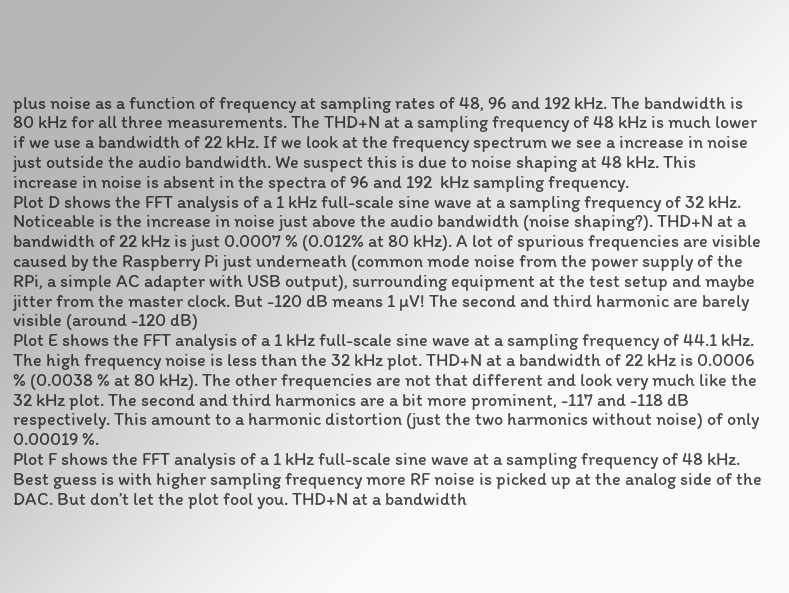plus noise as a function of frequency at sampling rates of 48, 96 and 192 kHz. The bandwidth is 80 kHz for all three measurements. The THD+N at a sampling frequency of 48 kHz is much lower if we use a bandwidth of 22 kHz. If we look at the frequency spectrum we see a increase in noise just outside the audio bandwidth. We suspect this is due to noise shaping at 48 kHz. This increase in noise is absent in the spectra of 96 and 192  kHz sampling frequency.
Plot D shows the FFT analysis of a 1 kHz full-scale sine wave at a sampling frequency of 32 kHz. Noticeable is the increase in noise just above the audio bandwidth (noise shaping?). THD+N at a bandwidth of 22 kHz is just 0.0007 % (0.012% at 80 kHz). A lot of spurious frequencies are visible caused by the Raspberry Pi just underneath (common mode noise from the power supply of the RPi, a simple AC adapter with USB output), surrounding equipment at the test setup and maybe jitter from the master clock. But -120 dB means 1 µV! The second and third harmonic are barely visible (around -120 dB)
Plot E shows the FFT analysis of a 1 kHz full-scale sine wave at a sampling frequency of 44.1 kHz. The high frequency noise is less than the 32 kHz plot. THD+N at a bandwidth of 22 kHz is 0.0006 % (0.0038 % at 80 kHz). The other frequencies are not that different and look very much like the 32 kHz plot. The second and third harmonics are a bit more prominent, -117 and -118 dB respectively. This amount to a harmonic distortion (just the two harmonics without noise) of only 0.00019 %.
Plot F shows the FFT analysis of a 1 kHz full-scale sine wave at a sampling frequency of 48 kHz. Best guess is with higher sampling frequency more RF noise is picked up at the analog side of the DAC. But don’t let the plot fool you. THD+N at a bandwidth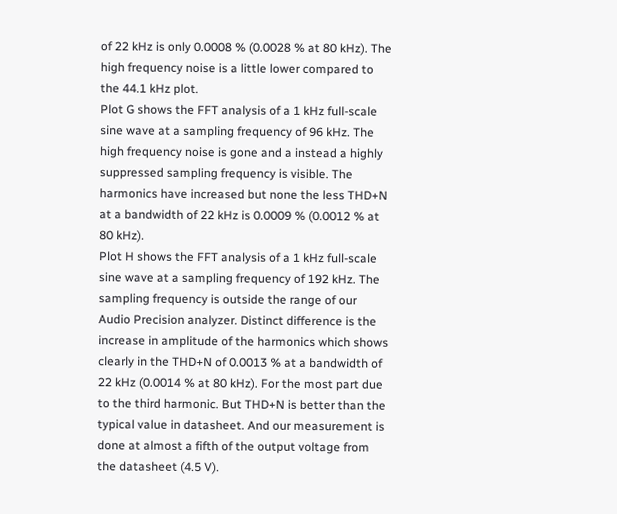of 22 kHz is only 0.0008 % (0.0028 % at 80 kHz). The high frequency noise is a little lower compared to the 44.1 kHz plot.
Plot G shows the FFT analysis of a 1 kHz full-scale sine wave at a sampling frequency of 96 kHz. The high frequency noise is gone and a instead a highly suppressed sampling frequency is visible. The harmonics have increased but none the less THD+N at a bandwidth of 22 kHz is 0.0009 % (0.0012 % at 80 kHz).
Plot H shows the FFT analysis of a 1 kHz full-scale sine wave at a sampling frequency of 192 kHz. The sampling frequency is outside the range of our Audio Precision analyzer. Distinct difference is the increase in amplitude of the harmonics which shows clearly in the THD+N of 0.0013 % at a bandwidth of 22 kHz (0.0014 % at 80 kHz). For the most part due to the third harmonic. But THD+N is better than the typical value in datasheet. And our measurement is done at almost a fifth of the output voltage from the datasheet (4.5 V).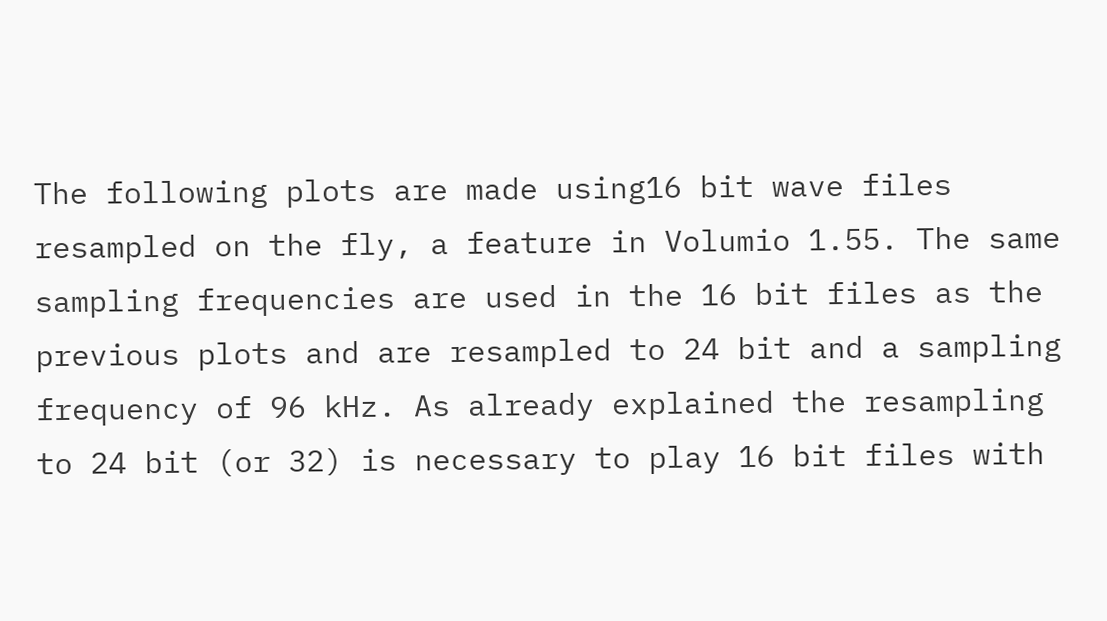The following plots are made using16 bit wave files resampled on the fly, a feature in Volumio 1.55. The same sampling frequencies are used in the 16 bit files as the previous plots and are resampled to 24 bit and a sampling frequency of 96 kHz. As already explained the resampling to 24 bit (or 32) is necessary to play 16 bit files with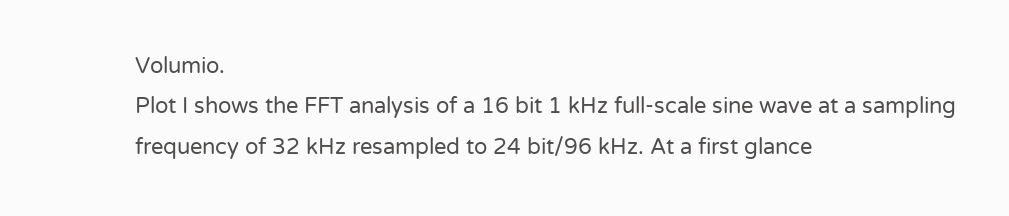Volumio.
Plot I shows the FFT analysis of a 16 bit 1 kHz full-scale sine wave at a sampling frequency of 32 kHz resampled to 24 bit/96 kHz. At a first glance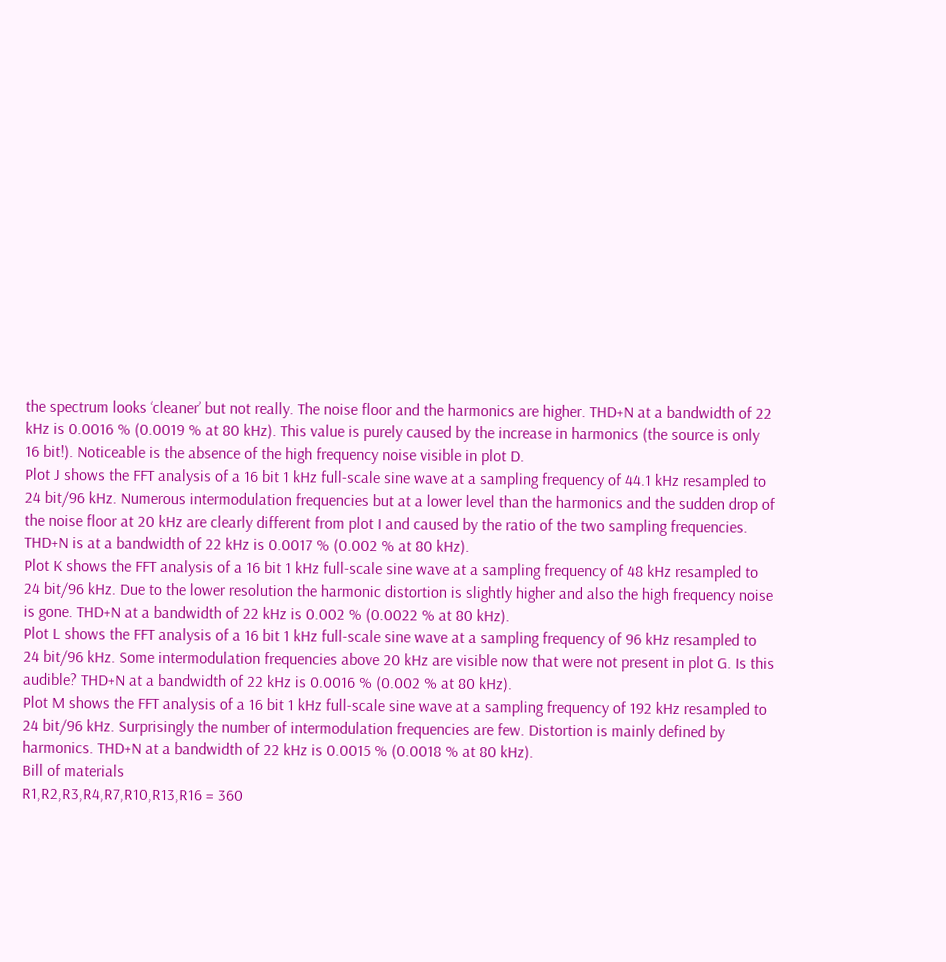the spectrum looks ‘cleaner’ but not really. The noise floor and the harmonics are higher. THD+N at a bandwidth of 22 kHz is 0.0016 % (0.0019 % at 80 kHz). This value is purely caused by the increase in harmonics (the source is only 16 bit!). Noticeable is the absence of the high frequency noise visible in plot D.
Plot J shows the FFT analysis of a 16 bit 1 kHz full-scale sine wave at a sampling frequency of 44.1 kHz resampled to 24 bit/96 kHz. Numerous intermodulation frequencies but at a lower level than the harmonics and the sudden drop of the noise floor at 20 kHz are clearly different from plot I and caused by the ratio of the two sampling frequencies. THD+N is at a bandwidth of 22 kHz is 0.0017 % (0.002 % at 80 kHz).
Plot K shows the FFT analysis of a 16 bit 1 kHz full-scale sine wave at a sampling frequency of 48 kHz resampled to 24 bit/96 kHz. Due to the lower resolution the harmonic distortion is slightly higher and also the high frequency noise is gone. THD+N at a bandwidth of 22 kHz is 0.002 % (0.0022 % at 80 kHz).
Plot L shows the FFT analysis of a 16 bit 1 kHz full-scale sine wave at a sampling frequency of 96 kHz resampled to 24 bit/96 kHz. Some intermodulation frequencies above 20 kHz are visible now that were not present in plot G. Is this audible? THD+N at a bandwidth of 22 kHz is 0.0016 % (0.002 % at 80 kHz).
Plot M shows the FFT analysis of a 16 bit 1 kHz full-scale sine wave at a sampling frequency of 192 kHz resampled to 24 bit/96 kHz. Surprisingly the number of intermodulation frequencies are few. Distortion is mainly defined by harmonics. THD+N at a bandwidth of 22 kHz is 0.0015 % (0.0018 % at 80 kHz).
Bill of materials
R1,R2,R3,R4,R7,R10,R13,R16 = 360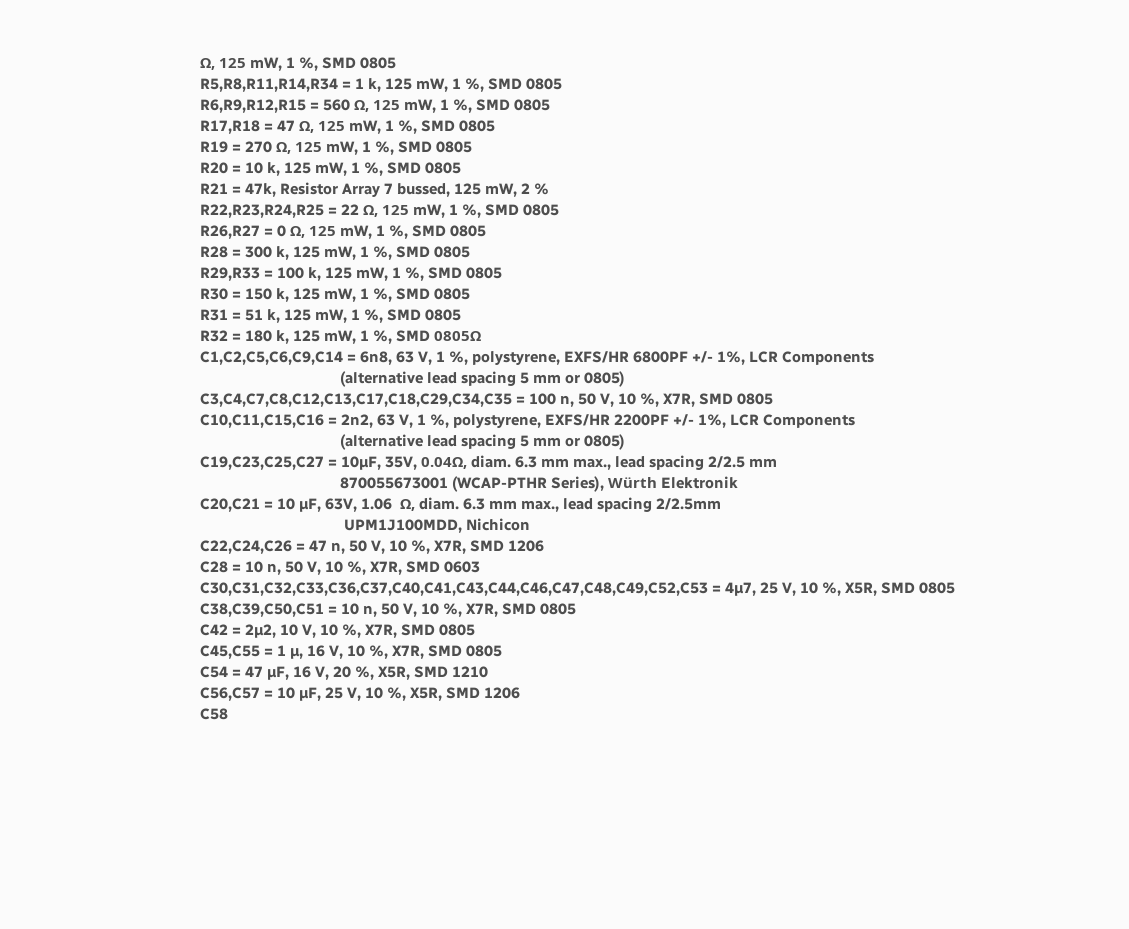Ω, 125 mW, 1 %, SMD 0805
R5,R8,R11,R14,R34 = 1 k, 125 mW, 1 %, SMD 0805
R6,R9,R12,R15 = 560 Ω, 125 mW, 1 %, SMD 0805
R17,R18 = 47 Ω, 125 mW, 1 %, SMD 0805
R19 = 270 Ω, 125 mW, 1 %, SMD 0805
R20 = 10 k, 125 mW, 1 %, SMD 0805
R21 = 47k, Resistor Array 7 bussed, 125 mW, 2 %
R22,R23,R24,R25 = 22 Ω, 125 mW, 1 %, SMD 0805
R26,R27 = 0 Ω, 125 mW, 1 %, SMD 0805
R28 = 300 k, 125 mW, 1 %, SMD 0805
R29,R33 = 100 k, 125 mW, 1 %, SMD 0805
R30 = 150 k, 125 mW, 1 %, SMD 0805
R31 = 51 k, 125 mW, 1 %, SMD 0805
R32 = 180 k, 125 mW, 1 %, SMD 0805Ω
C1,C2,C5,C6,C9,C14 = 6n8, 63 V, 1 %, polystyrene, EXFS/HR 6800PF +/- 1%, LCR Components
                                   (alternative lead spacing 5 mm or 0805)
C3,C4,C7,C8,C12,C13,C17,C18,C29,C34,C35 = 100 n, 50 V, 10 %, X7R, SMD 0805
C10,C11,C15,C16 = 2n2, 63 V, 1 %, polystyrene, EXFS/HR 2200PF +/- 1%, LCR Components
                                   (alternative lead spacing 5 mm or 0805)
C19,C23,C25,C27 = 10µF, 35V, 0.04Ω, diam. 6.3 mm max., lead spacing 2/2.5 mm
                                   870055673001 (WCAP-PTHR Series), Würth Elektronik
C20,C21 = 10 µF, 63V, 1.06  Ω, diam. 6.3 mm max., lead spacing 2/2.5mm
                                    UPM1J100MDD, Nichicon
C22,C24,C26 = 47 n, 50 V, 10 %, X7R, SMD 1206
C28 = 10 n, 50 V, 10 %, X7R, SMD 0603
C30,C31,C32,C33,C36,C37,C40,C41,C43,C44,C46,C47,C48,C49,C52,C53 = 4µ7, 25 V, 10 %, X5R, SMD 0805
C38,C39,C50,C51 = 10 n, 50 V, 10 %, X7R, SMD 0805
C42 = 2µ2, 10 V, 10 %, X7R, SMD 0805
C45,C55 = 1 µ, 16 V, 10 %, X7R, SMD 0805
C54 = 47 µF, 16 V, 20 %, X5R, SMD 1210
C56,C57 = 10 µF, 25 V, 10 %, X5R, SMD 1206
C58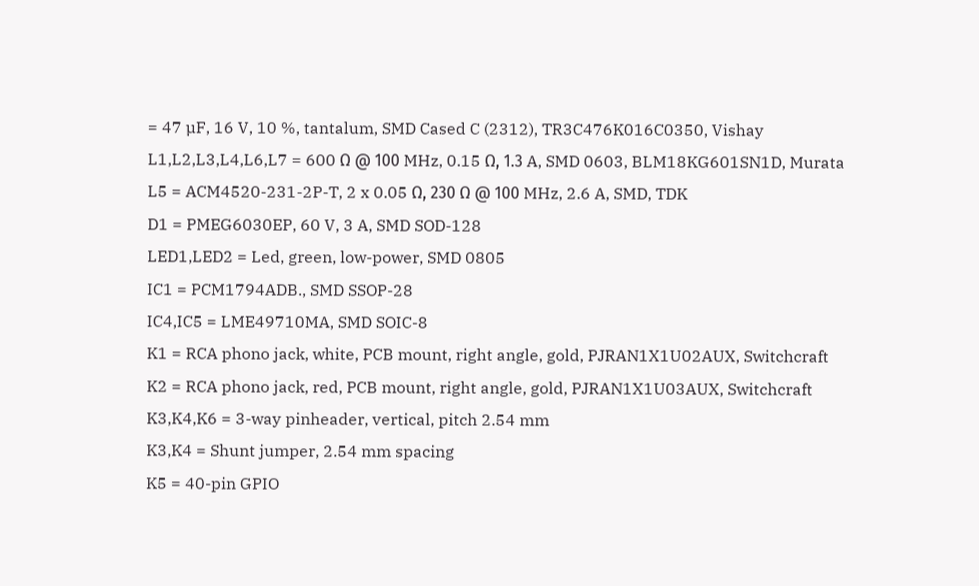= 47 µF, 16 V, 10 %, tantalum, SMD Cased C (2312), TR3C476K016C0350, Vishay
L1,L2,L3,L4,L6,L7 = 600 Ω @ 100 MHz, 0.15 Ω, 1.3 A, SMD 0603, BLM18KG601SN1D, Murata
L5 = ACM4520-231-2P-T, 2 x 0.05 Ω, 230 Ω @ 100 MHz, 2.6 A, SMD, TDK
D1 = PMEG6030EP, 60 V, 3 A, SMD SOD-128
LED1,LED2 = Led, green, low-power, SMD 0805
IC1 = PCM1794ADB., SMD SSOP-28
IC4,IC5 = LME49710MA, SMD SOIC-8
K1 = RCA phono jack, white, PCB mount, right angle, gold, PJRAN1X1U02AUX, Switchcraft
K2 = RCA phono jack, red, PCB mount, right angle, gold, PJRAN1X1U03AUX, Switchcraft
K3,K4,K6 = 3-way pinheader, vertical, pitch 2.54 mm
K3,K4 = Shunt jumper, 2.54 mm spacing
K5 = 40-pin GPIO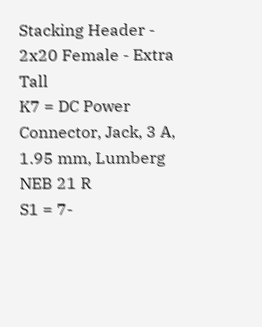Stacking Header - 2x20 Female - Extra Tall
K7 = DC Power Connector, Jack, 3 A, 1.95 mm, Lumberg NEB 21 R
S1 = 7-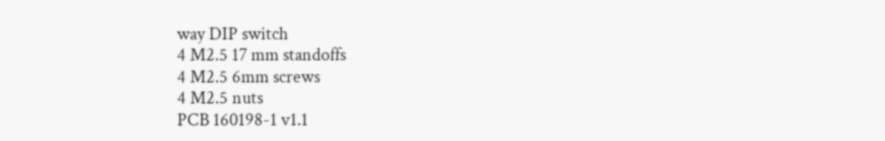way DIP switch
4 M2.5 17 mm standoffs
4 M2.5 6mm screws
4 M2.5 nuts
PCB 160198-1 v1.1